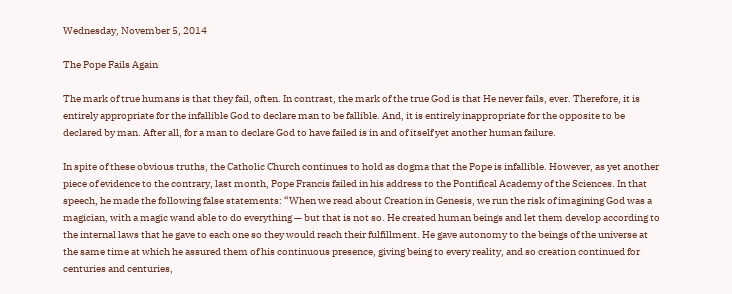Wednesday, November 5, 2014

The Pope Fails Again

The mark of true humans is that they fail, often. In contrast, the mark of the true God is that He never fails, ever. Therefore, it is entirely appropriate for the infallible God to declare man to be fallible. And, it is entirely inappropriate for the opposite to be declared by man. After all, for a man to declare God to have failed is in and of itself yet another human failure.

In spite of these obvious truths, the Catholic Church continues to hold as dogma that the Pope is infallible. However, as yet another piece of evidence to the contrary, last month, Pope Francis failed in his address to the Pontifical Academy of the Sciences. In that speech, he made the following false statements: “When we read about Creation in Genesis, we run the risk of imagining God was a magician, with a magic wand able to do everything — but that is not so. He created human beings and let them develop according to the internal laws that he gave to each one so they would reach their fulfillment. He gave autonomy to the beings of the universe at the same time at which he assured them of his continuous presence, giving being to every reality, and so creation continued for centuries and centuries,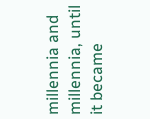millennia and millennia, until it became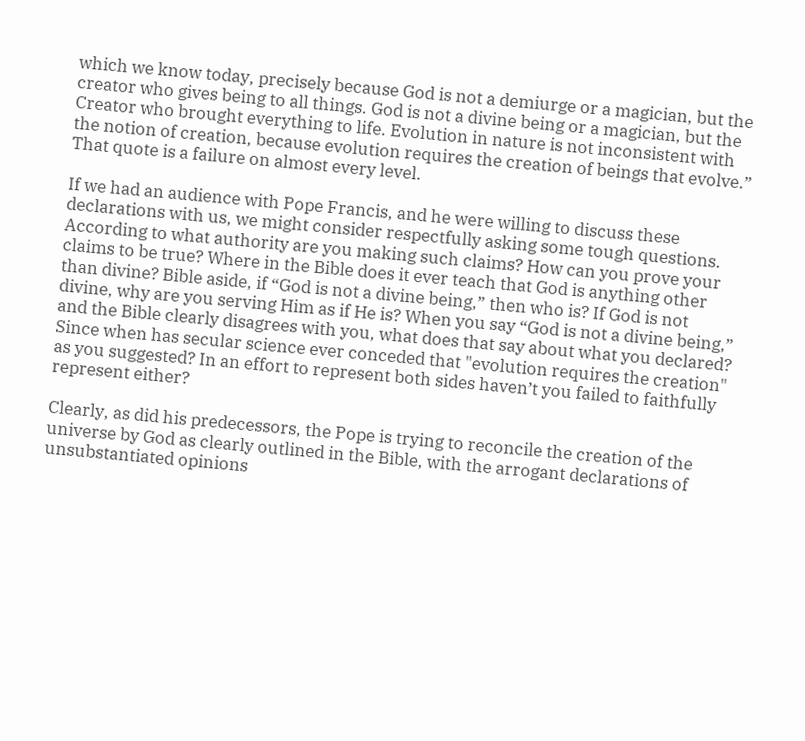which we know today, precisely because God is not a demiurge or a magician, but the creator who gives being to all things. God is not a divine being or a magician, but the Creator who brought everything to life. Evolution in nature is not inconsistent with the notion of creation, because evolution requires the creation of beings that evolve.” That quote is a failure on almost every level.

If we had an audience with Pope Francis, and he were willing to discuss these declarations with us, we might consider respectfully asking some tough questions. According to what authority are you making such claims? How can you prove your claims to be true? Where in the Bible does it ever teach that God is anything other than divine? Bible aside, if “God is not a divine being,” then who is? If God is not divine, why are you serving Him as if He is? When you say “God is not a divine being,” and the Bible clearly disagrees with you, what does that say about what you declared? Since when has secular science ever conceded that "evolution requires the creation" as you suggested? In an effort to represent both sides haven’t you failed to faithfully represent either?

Clearly, as did his predecessors, the Pope is trying to reconcile the creation of the universe by God as clearly outlined in the Bible, with the arrogant declarations of unsubstantiated opinions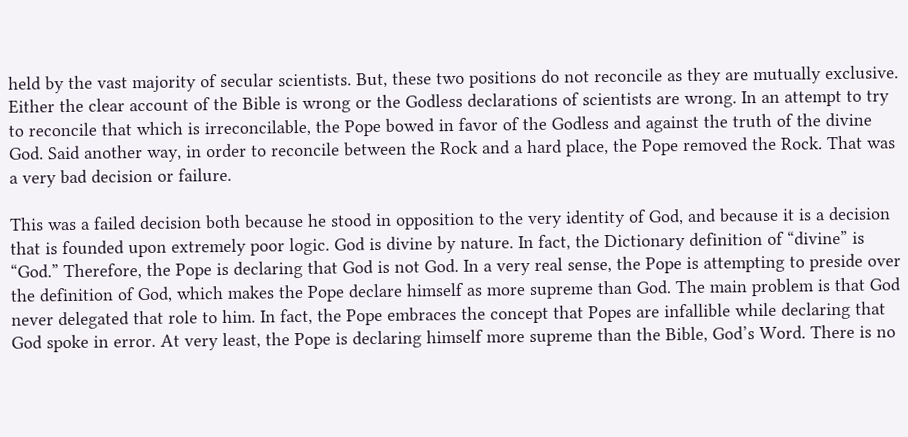held by the vast majority of secular scientists. But, these two positions do not reconcile as they are mutually exclusive. Either the clear account of the Bible is wrong or the Godless declarations of scientists are wrong. In an attempt to try to reconcile that which is irreconcilable, the Pope bowed in favor of the Godless and against the truth of the divine God. Said another way, in order to reconcile between the Rock and a hard place, the Pope removed the Rock. That was a very bad decision or failure.

This was a failed decision both because he stood in opposition to the very identity of God, and because it is a decision that is founded upon extremely poor logic. God is divine by nature. In fact, the Dictionary definition of “divine” is “God.” Therefore, the Pope is declaring that God is not God. In a very real sense, the Pope is attempting to preside over the definition of God, which makes the Pope declare himself as more supreme than God. The main problem is that God never delegated that role to him. In fact, the Pope embraces the concept that Popes are infallible while declaring that God spoke in error. At very least, the Pope is declaring himself more supreme than the Bible, God’s Word. There is no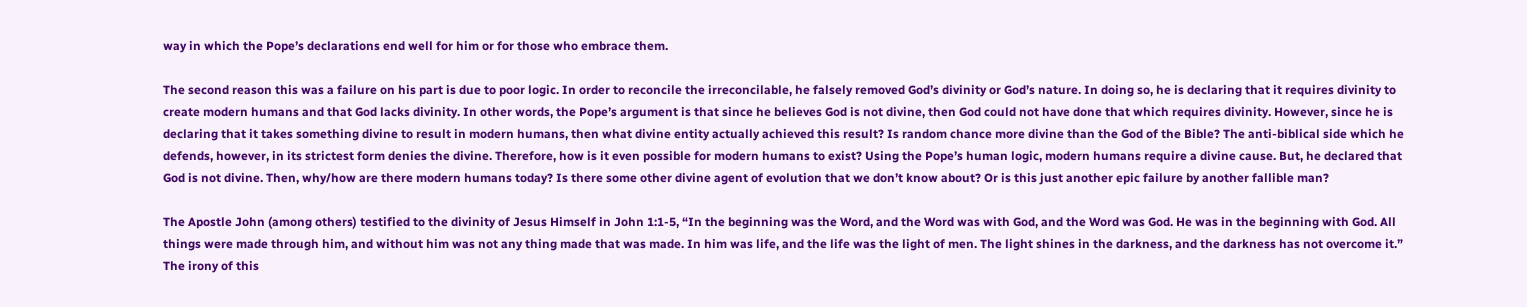way in which the Pope’s declarations end well for him or for those who embrace them.

The second reason this was a failure on his part is due to poor logic. In order to reconcile the irreconcilable, he falsely removed God’s divinity or God’s nature. In doing so, he is declaring that it requires divinity to create modern humans and that God lacks divinity. In other words, the Pope’s argument is that since he believes God is not divine, then God could not have done that which requires divinity. However, since he is declaring that it takes something divine to result in modern humans, then what divine entity actually achieved this result? Is random chance more divine than the God of the Bible? The anti-biblical side which he defends, however, in its strictest form denies the divine. Therefore, how is it even possible for modern humans to exist? Using the Pope’s human logic, modern humans require a divine cause. But, he declared that God is not divine. Then, why/how are there modern humans today? Is there some other divine agent of evolution that we don’t know about? Or is this just another epic failure by another fallible man?

The Apostle John (among others) testified to the divinity of Jesus Himself in John 1:1-5, “In the beginning was the Word, and the Word was with God, and the Word was God. He was in the beginning with God. All things were made through him, and without him was not any thing made that was made. In him was life, and the life was the light of men. The light shines in the darkness, and the darkness has not overcome it.” The irony of this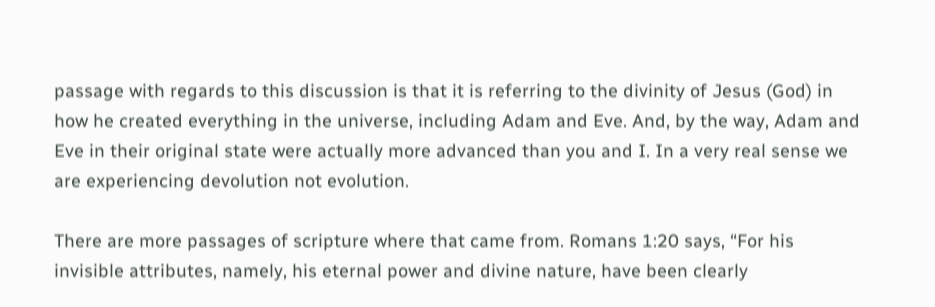passage with regards to this discussion is that it is referring to the divinity of Jesus (God) in how he created everything in the universe, including Adam and Eve. And, by the way, Adam and Eve in their original state were actually more advanced than you and I. In a very real sense we are experiencing devolution not evolution.

There are more passages of scripture where that came from. Romans 1:20 says, “For his invisible attributes, namely, his eternal power and divine nature, have been clearly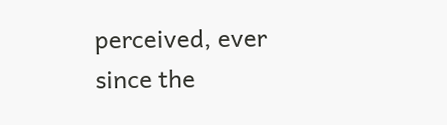perceived, ever since the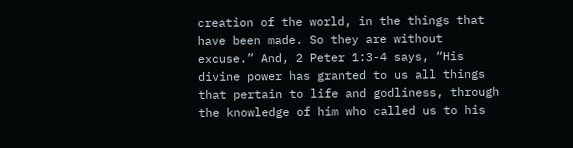creation of the world, in the things that have been made. So they are without excuse.” And, 2 Peter 1:3-4 says, “His divine power has granted to us all things that pertain to life and godliness, through the knowledge of him who called us to his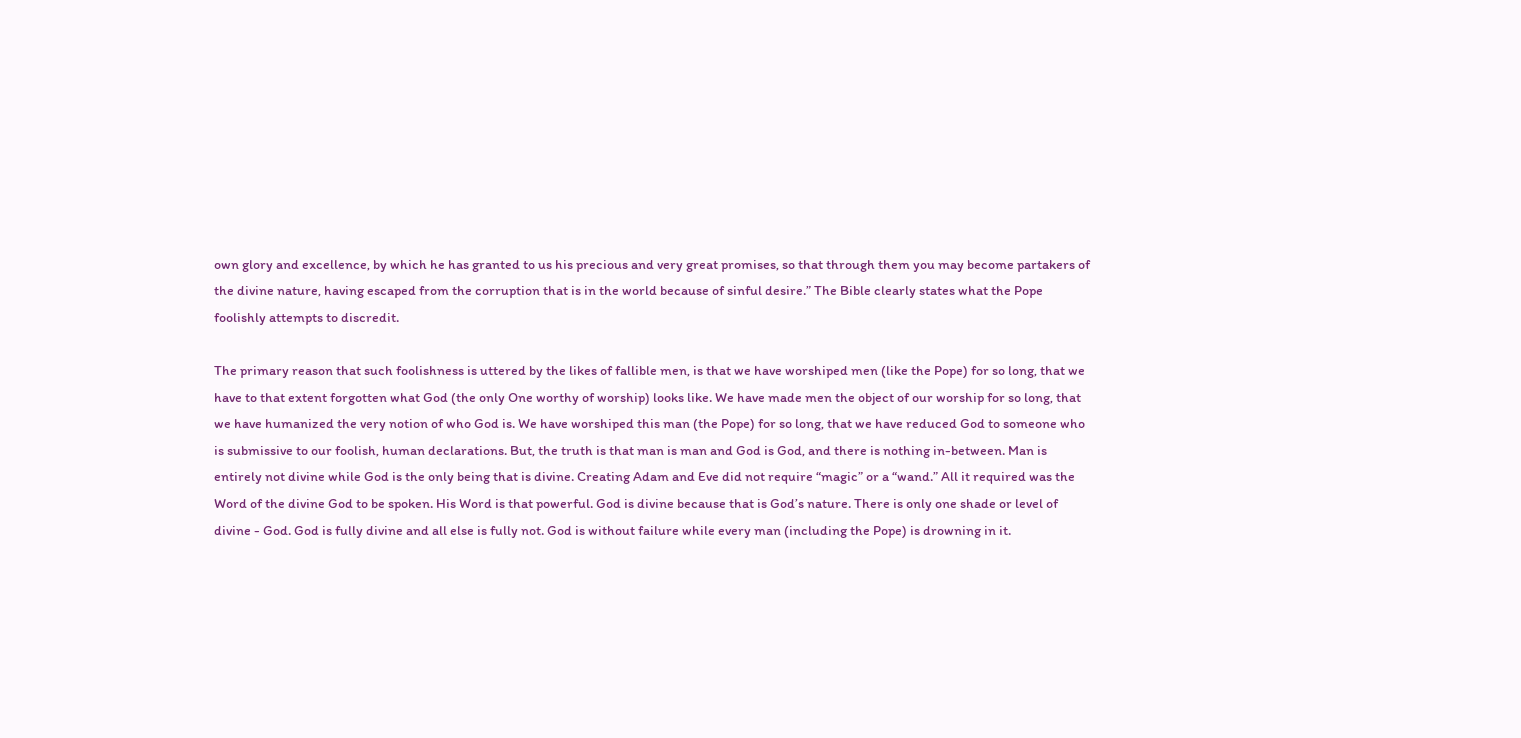own glory and excellence, by which he has granted to us his precious and very great promises, so that through them you may become partakers of the divine nature, having escaped from the corruption that is in the world because of sinful desire.” The Bible clearly states what the Pope foolishly attempts to discredit.

The primary reason that such foolishness is uttered by the likes of fallible men, is that we have worshiped men (like the Pope) for so long, that we have to that extent forgotten what God (the only One worthy of worship) looks like. We have made men the object of our worship for so long, that we have humanized the very notion of who God is. We have worshiped this man (the Pope) for so long, that we have reduced God to someone who is submissive to our foolish, human declarations. But, the truth is that man is man and God is God, and there is nothing in-between. Man is entirely not divine while God is the only being that is divine. Creating Adam and Eve did not require “magic” or a “wand.” All it required was the Word of the divine God to be spoken. His Word is that powerful. God is divine because that is God’s nature. There is only one shade or level of divine - God. God is fully divine and all else is fully not. God is without failure while every man (including the Pope) is drowning in it.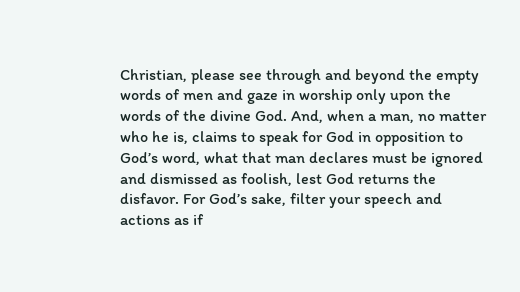Christian, please see through and beyond the empty words of men and gaze in worship only upon the words of the divine God. And, when a man, no matter who he is, claims to speak for God in opposition to God’s word, what that man declares must be ignored and dismissed as foolish, lest God returns the disfavor. For God’s sake, filter your speech and actions as if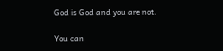God is God and you are not.

You can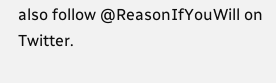also follow @ReasonIfYouWill on Twitter.